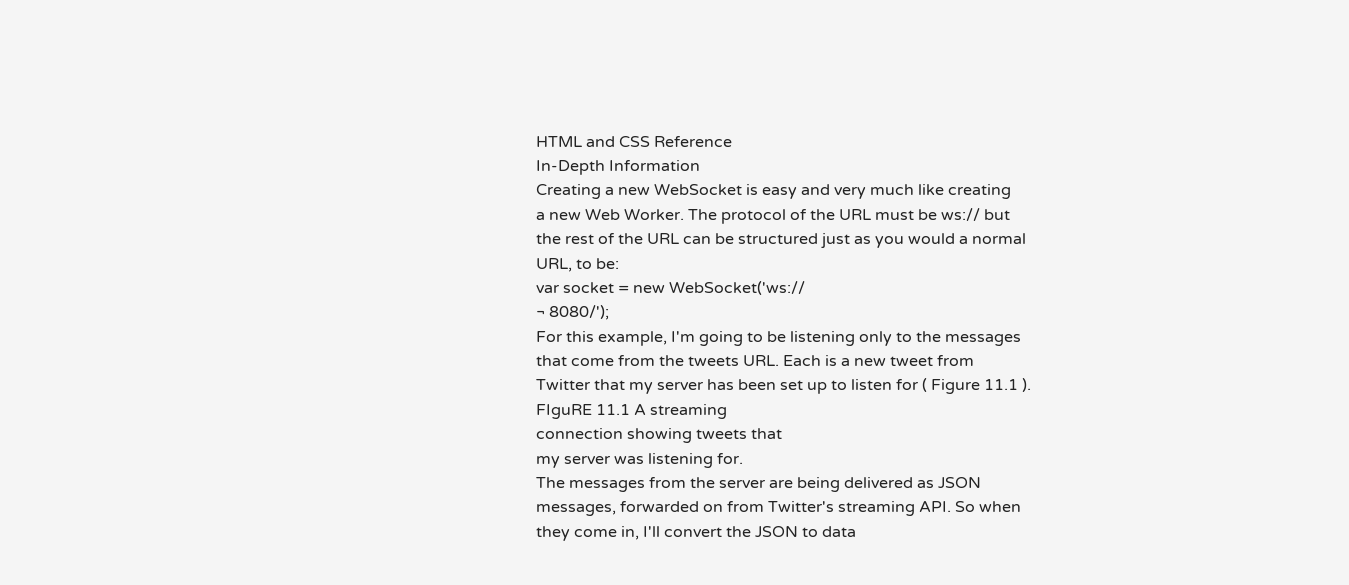HTML and CSS Reference
In-Depth Information
Creating a new WebSocket is easy and very much like creating
a new Web Worker. The protocol of the URL must be ws:// but
the rest of the URL can be structured just as you would a normal
URL, to be:
var socket = new WebSocket('ws://
¬ 8080/');
For this example, I'm going to be listening only to the messages
that come from the tweets URL. Each is a new tweet from
Twitter that my server has been set up to listen for ( Figure 11.1 ).
FIguRE 11.1 A streaming
connection showing tweets that
my server was listening for.
The messages from the server are being delivered as JSON
messages, forwarded on from Twitter's streaming API. So when
they come in, I'll convert the JSON to data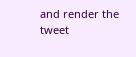and render the tweet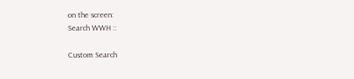on the screen:
Search WWH ::

Custom Search